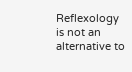Reflexology is not an alternative to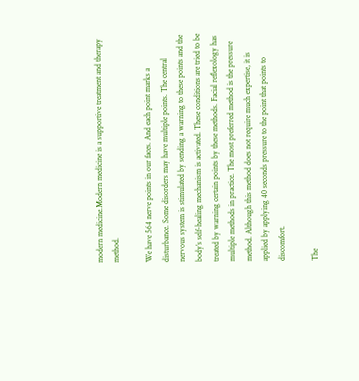modern medicine.Modern medicine is a supportive treatment and therapy method.

We have 564 nerve points in our faces. And each point marks a disturbance. Some disorders may have multiple points. The central nervous system is stimulated by sending a warning to these points and the body’s self-healing mechanism is activated. These conditions are tried to be treated by warning certain points by these methods. Facial reflexology has multiple methods in practice. The most preferred method is the pressure method. Although this method does not require much expertise, it is applied by applying 40 seconds pressure to the point that points to discomfort.

The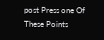post Press one Of These Points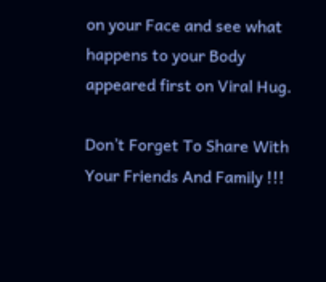on your Face and see what happens to your Body appeared first on Viral Hug.

Don’t Forget To Share With Your Friends And Family !!!